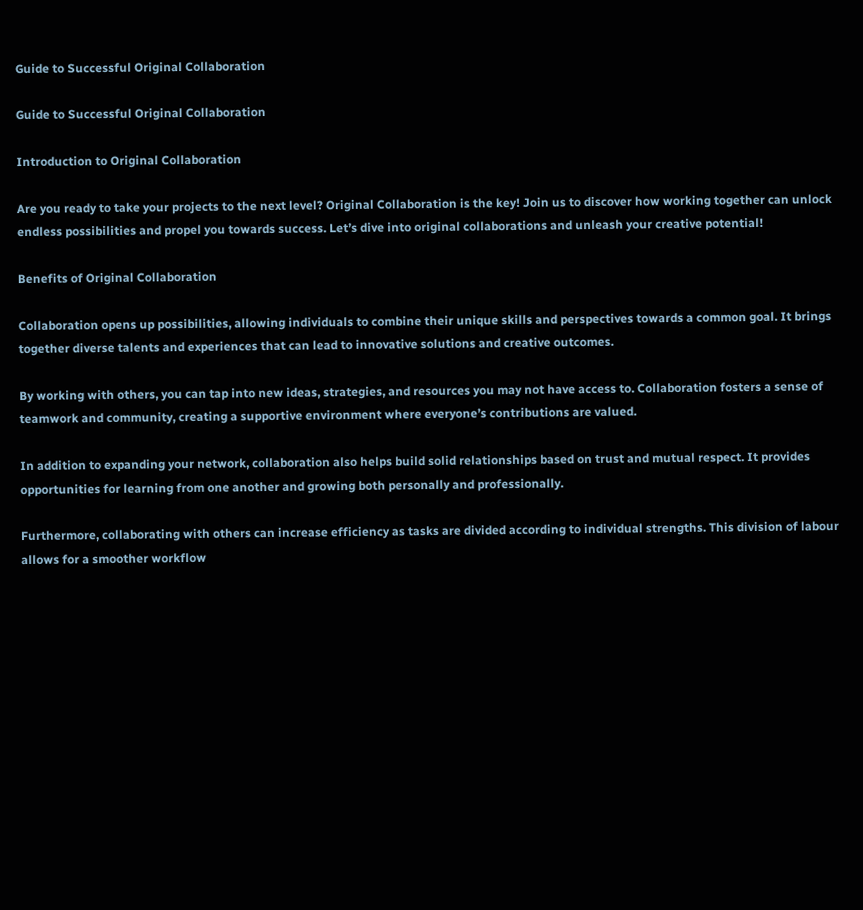Guide to Successful Original Collaboration

Guide to Successful Original Collaboration

Introduction to Original Collaboration

Are you ready to take your projects to the next level? Original Collaboration is the key! Join us to discover how working together can unlock endless possibilities and propel you towards success. Let’s dive into original collaborations and unleash your creative potential!

Benefits of Original Collaboration

Collaboration opens up possibilities, allowing individuals to combine their unique skills and perspectives towards a common goal. It brings together diverse talents and experiences that can lead to innovative solutions and creative outcomes.

By working with others, you can tap into new ideas, strategies, and resources you may not have access to. Collaboration fosters a sense of teamwork and community, creating a supportive environment where everyone’s contributions are valued.

In addition to expanding your network, collaboration also helps build solid relationships based on trust and mutual respect. It provides opportunities for learning from one another and growing both personally and professionally.

Furthermore, collaborating with others can increase efficiency as tasks are divided according to individual strengths. This division of labour allows for a smoother workflow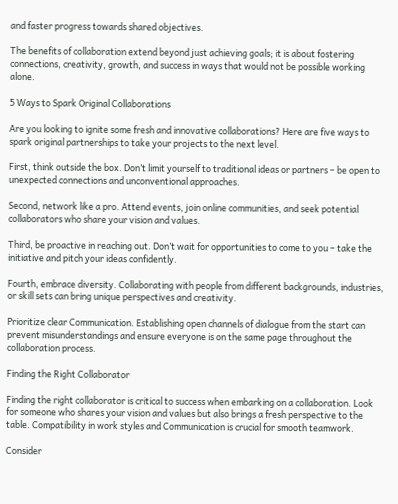and faster progress towards shared objectives.

The benefits of collaboration extend beyond just achieving goals; it is about fostering connections, creativity, growth, and success in ways that would not be possible working alone.

5 Ways to Spark Original Collaborations

Are you looking to ignite some fresh and innovative collaborations? Here are five ways to spark original partnerships to take your projects to the next level.

First, think outside the box. Don’t limit yourself to traditional ideas or partners – be open to unexpected connections and unconventional approaches.

Second, network like a pro. Attend events, join online communities, and seek potential collaborators who share your vision and values.

Third, be proactive in reaching out. Don’t wait for opportunities to come to you – take the initiative and pitch your ideas confidently.

Fourth, embrace diversity. Collaborating with people from different backgrounds, industries, or skill sets can bring unique perspectives and creativity.

Prioritize clear Communication. Establishing open channels of dialogue from the start can prevent misunderstandings and ensure everyone is on the same page throughout the collaboration process.

Finding the Right Collaborator

Finding the right collaborator is critical to success when embarking on a collaboration. Look for someone who shares your vision and values but also brings a fresh perspective to the table. Compatibility in work styles and Communication is crucial for smooth teamwork.

Consider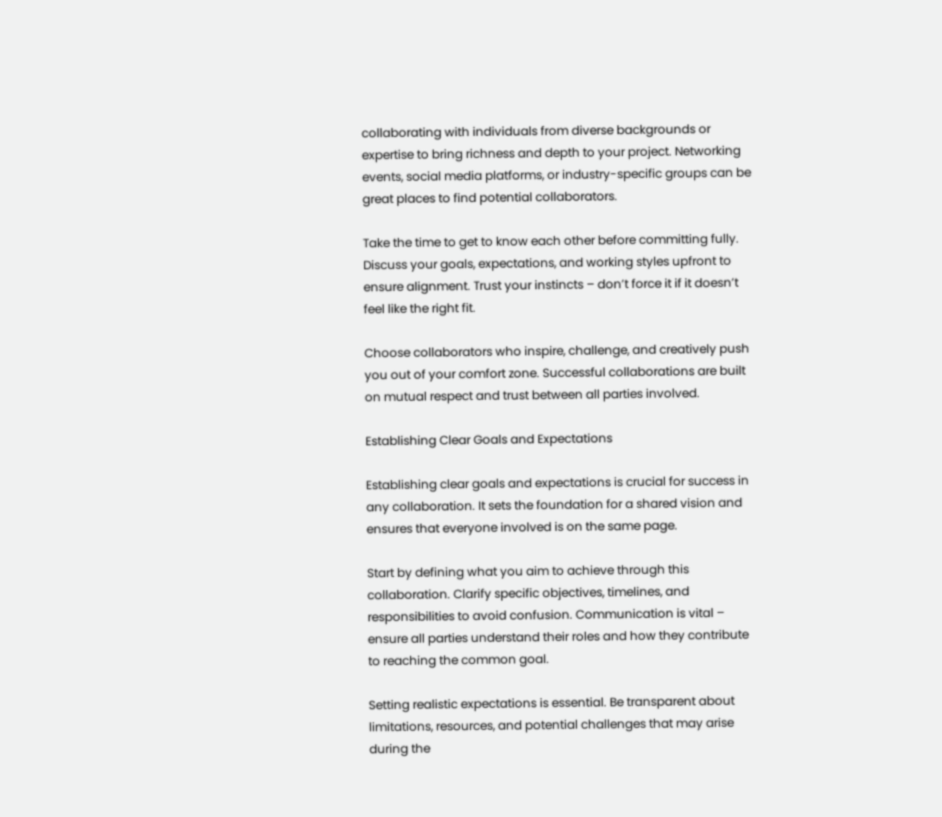collaborating with individuals from diverse backgrounds or expertise to bring richness and depth to your project. Networking events, social media platforms, or industry-specific groups can be great places to find potential collaborators.

Take the time to get to know each other before committing fully. Discuss your goals, expectations, and working styles upfront to ensure alignment. Trust your instincts – don’t force it if it doesn’t feel like the right fit.

Choose collaborators who inspire, challenge, and creatively push you out of your comfort zone. Successful collaborations are built on mutual respect and trust between all parties involved.

Establishing Clear Goals and Expectations

Establishing clear goals and expectations is crucial for success in any collaboration. It sets the foundation for a shared vision and ensures that everyone involved is on the same page.

Start by defining what you aim to achieve through this collaboration. Clarify specific objectives, timelines, and responsibilities to avoid confusion. Communication is vital – ensure all parties understand their roles and how they contribute to reaching the common goal.

Setting realistic expectations is essential. Be transparent about limitations, resources, and potential challenges that may arise during the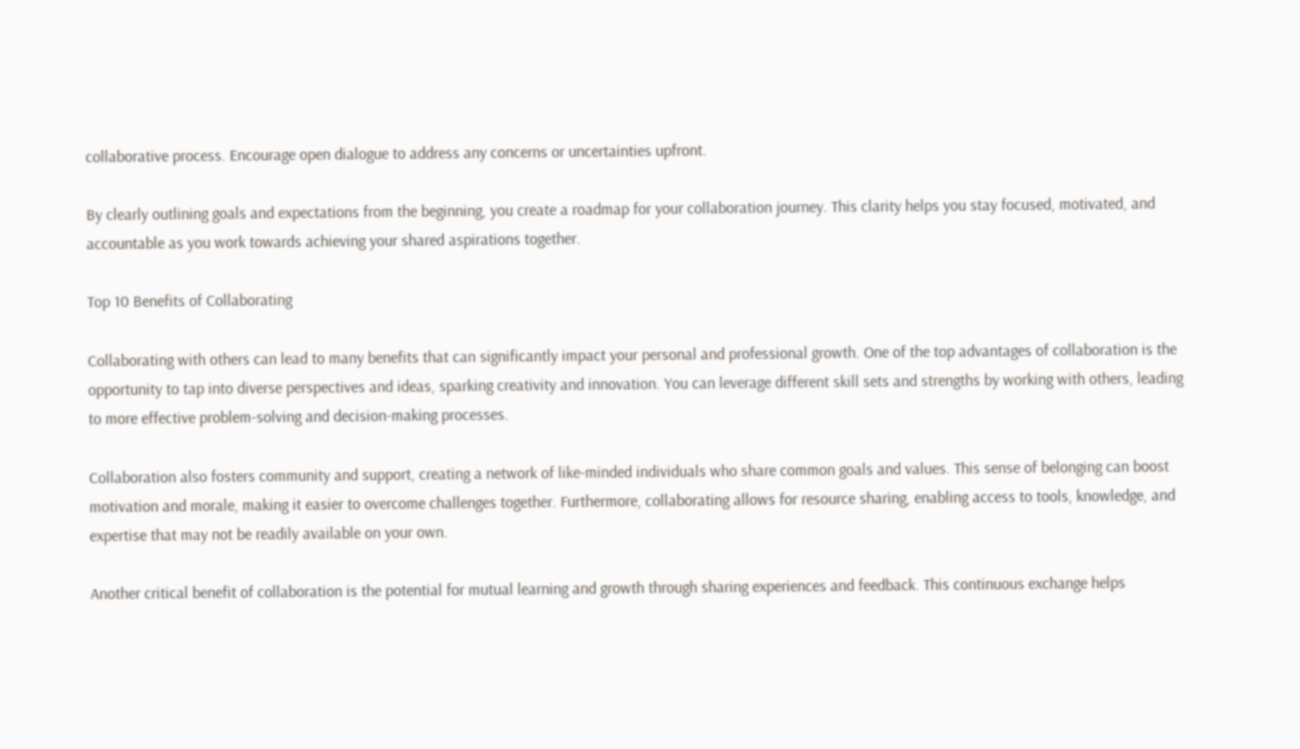collaborative process. Encourage open dialogue to address any concerns or uncertainties upfront.

By clearly outlining goals and expectations from the beginning, you create a roadmap for your collaboration journey. This clarity helps you stay focused, motivated, and accountable as you work towards achieving your shared aspirations together.

Top 10 Benefits of Collaborating

Collaborating with others can lead to many benefits that can significantly impact your personal and professional growth. One of the top advantages of collaboration is the opportunity to tap into diverse perspectives and ideas, sparking creativity and innovation. You can leverage different skill sets and strengths by working with others, leading to more effective problem-solving and decision-making processes.

Collaboration also fosters community and support, creating a network of like-minded individuals who share common goals and values. This sense of belonging can boost motivation and morale, making it easier to overcome challenges together. Furthermore, collaborating allows for resource sharing, enabling access to tools, knowledge, and expertise that may not be readily available on your own.

Another critical benefit of collaboration is the potential for mutual learning and growth through sharing experiences and feedback. This continuous exchange helps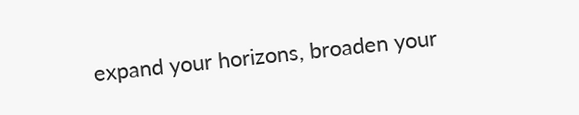expand your horizons, broaden your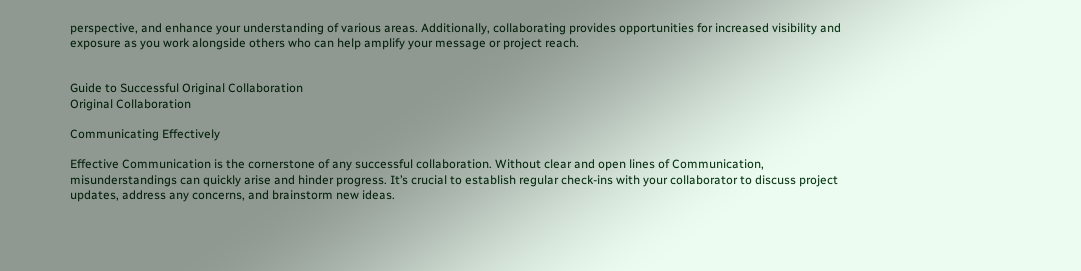perspective, and enhance your understanding of various areas. Additionally, collaborating provides opportunities for increased visibility and exposure as you work alongside others who can help amplify your message or project reach.


Guide to Successful Original Collaboration
Original Collaboration

Communicating Effectively

Effective Communication is the cornerstone of any successful collaboration. Without clear and open lines of Communication, misunderstandings can quickly arise and hinder progress. It’s crucial to establish regular check-ins with your collaborator to discuss project updates, address any concerns, and brainstorm new ideas.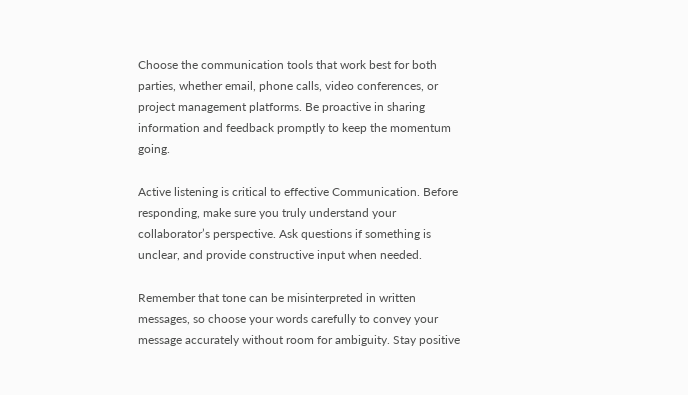Choose the communication tools that work best for both parties, whether email, phone calls, video conferences, or project management platforms. Be proactive in sharing information and feedback promptly to keep the momentum going.

Active listening is critical to effective Communication. Before responding, make sure you truly understand your collaborator’s perspective. Ask questions if something is unclear, and provide constructive input when needed.

Remember that tone can be misinterpreted in written messages, so choose your words carefully to convey your message accurately without room for ambiguity. Stay positive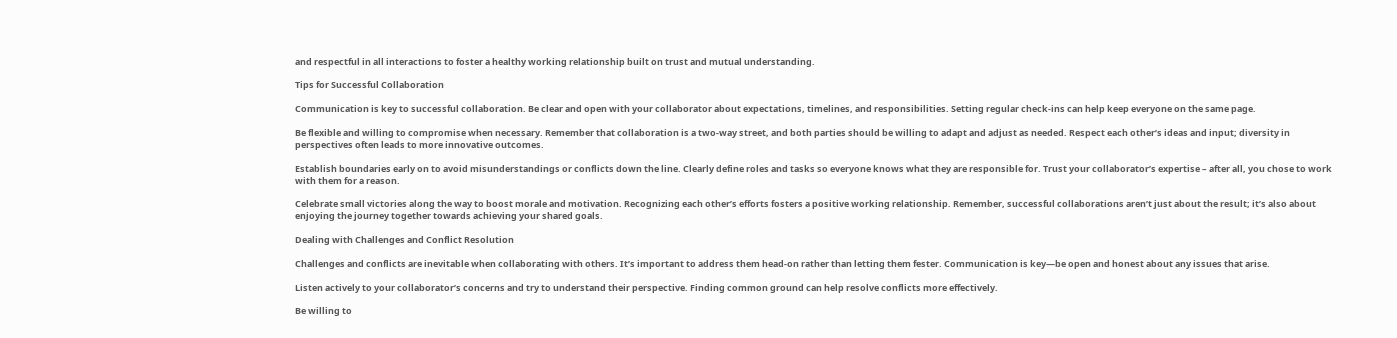and respectful in all interactions to foster a healthy working relationship built on trust and mutual understanding.

Tips for Successful Collaboration

Communication is key to successful collaboration. Be clear and open with your collaborator about expectations, timelines, and responsibilities. Setting regular check-ins can help keep everyone on the same page.

Be flexible and willing to compromise when necessary. Remember that collaboration is a two-way street, and both parties should be willing to adapt and adjust as needed. Respect each other’s ideas and input; diversity in perspectives often leads to more innovative outcomes.

Establish boundaries early on to avoid misunderstandings or conflicts down the line. Clearly define roles and tasks so everyone knows what they are responsible for. Trust your collaborator’s expertise – after all, you chose to work with them for a reason.

Celebrate small victories along the way to boost morale and motivation. Recognizing each other’s efforts fosters a positive working relationship. Remember, successful collaborations aren’t just about the result; it’s also about enjoying the journey together towards achieving your shared goals.

Dealing with Challenges and Conflict Resolution

Challenges and conflicts are inevitable when collaborating with others. It’s important to address them head-on rather than letting them fester. Communication is key—be open and honest about any issues that arise.

Listen actively to your collaborator’s concerns and try to understand their perspective. Finding common ground can help resolve conflicts more effectively.

Be willing to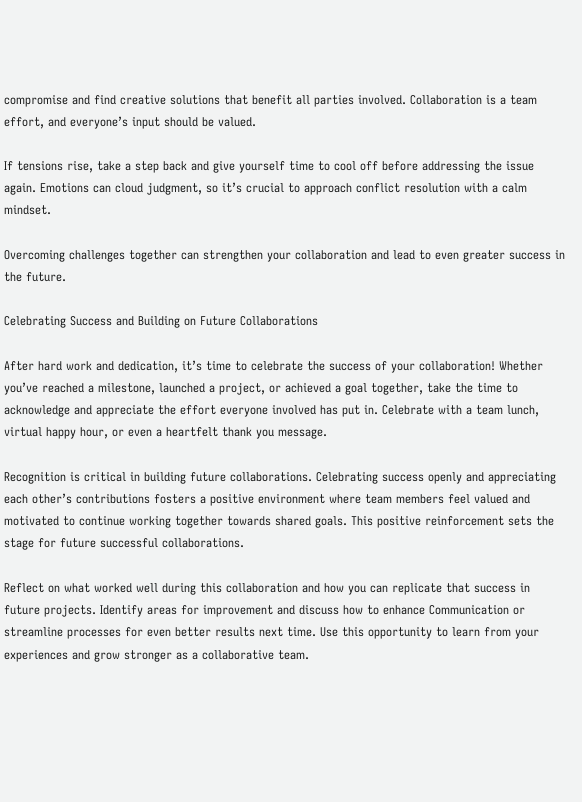compromise and find creative solutions that benefit all parties involved. Collaboration is a team effort, and everyone’s input should be valued.

If tensions rise, take a step back and give yourself time to cool off before addressing the issue again. Emotions can cloud judgment, so it’s crucial to approach conflict resolution with a calm mindset.

Overcoming challenges together can strengthen your collaboration and lead to even greater success in the future.

Celebrating Success and Building on Future Collaborations

After hard work and dedication, it’s time to celebrate the success of your collaboration! Whether you’ve reached a milestone, launched a project, or achieved a goal together, take the time to acknowledge and appreciate the effort everyone involved has put in. Celebrate with a team lunch, virtual happy hour, or even a heartfelt thank you message.

Recognition is critical in building future collaborations. Celebrating success openly and appreciating each other’s contributions fosters a positive environment where team members feel valued and motivated to continue working together towards shared goals. This positive reinforcement sets the stage for future successful collaborations.

Reflect on what worked well during this collaboration and how you can replicate that success in future projects. Identify areas for improvement and discuss how to enhance Communication or streamline processes for even better results next time. Use this opportunity to learn from your experiences and grow stronger as a collaborative team.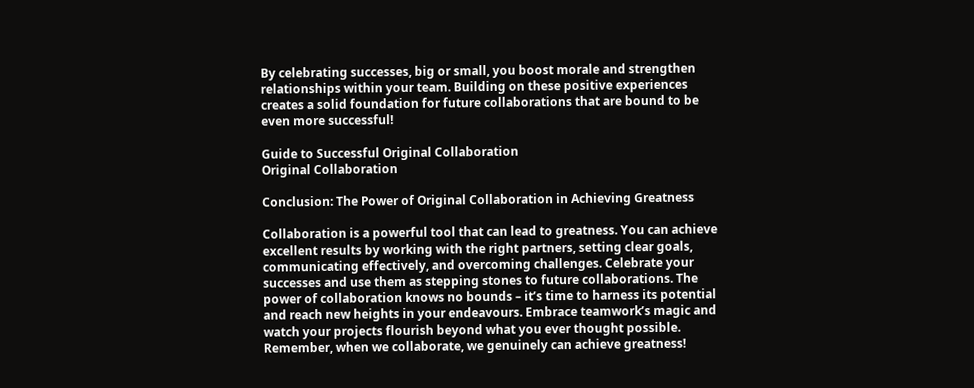By celebrating successes, big or small, you boost morale and strengthen relationships within your team. Building on these positive experiences creates a solid foundation for future collaborations that are bound to be even more successful!

Guide to Successful Original Collaboration
Original Collaboration

Conclusion: The Power of Original Collaboration in Achieving Greatness

Collaboration is a powerful tool that can lead to greatness. You can achieve excellent results by working with the right partners, setting clear goals, communicating effectively, and overcoming challenges. Celebrate your successes and use them as stepping stones to future collaborations. The power of collaboration knows no bounds – it’s time to harness its potential and reach new heights in your endeavours. Embrace teamwork’s magic and watch your projects flourish beyond what you ever thought possible. Remember, when we collaborate, we genuinely can achieve greatness!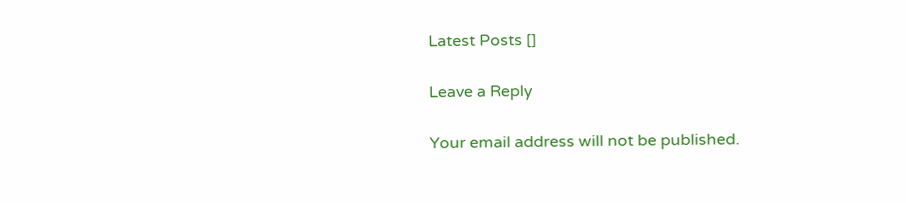Latest Posts []

Leave a Reply

Your email address will not be published.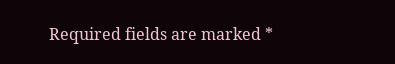Required fields are marked *